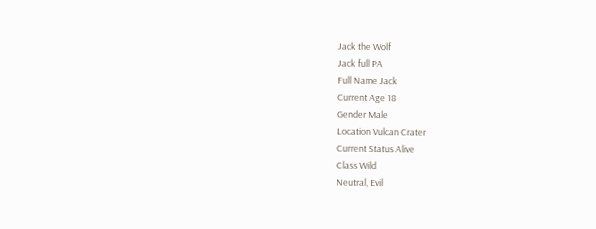Jack the Wolf
Jack full PA
Full Name Jack
Current Age 18
Gender Male
Location Vulcan Crater
Current Status Alive
Class Wild
Neutral, Evil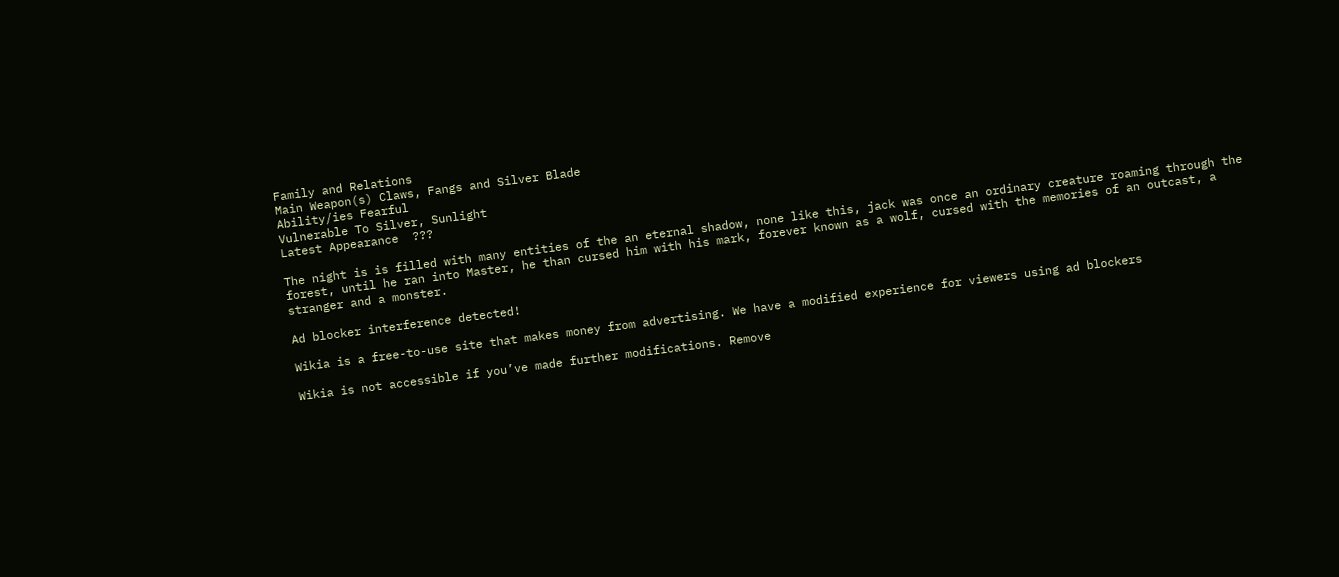Family and Relations
Main Weapon(s) Claws, Fangs and Silver Blade
Ability/ies Fearful
Vulnerable To Silver, Sunlight
Latest Appearance  ???

The night is is filled with many entities of the an eternal shadow, none like this, jack was once an ordinary creature roaming through the forest, until he ran into Master, he than cursed him with his mark, forever known as a wolf, cursed with the memories of an outcast, a stranger and a monster.

Ad blocker interference detected!

Wikia is a free-to-use site that makes money from advertising. We have a modified experience for viewers using ad blockers

Wikia is not accessible if you’ve made further modifications. Remove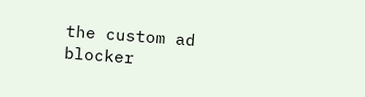the custom ad blocker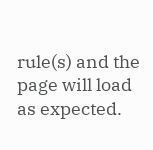rule(s) and the page will load as expected.